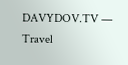DAVYDOV.TV — Travel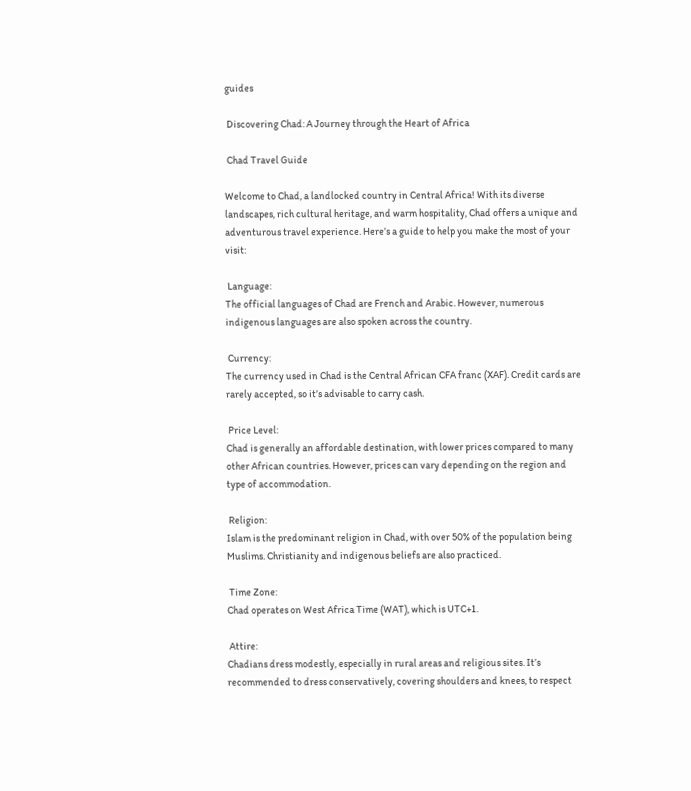guides

 Discovering Chad: A Journey through the Heart of Africa

 Chad Travel Guide

Welcome to Chad, a landlocked country in Central Africa! With its diverse landscapes, rich cultural heritage, and warm hospitality, Chad offers a unique and adventurous travel experience. Here’s a guide to help you make the most of your visit:

 Language:
The official languages of Chad are French and Arabic. However, numerous indigenous languages are also spoken across the country.

 Currency:
The currency used in Chad is the Central African CFA franc (XAF). Credit cards are rarely accepted, so it’s advisable to carry cash.

 Price Level:
Chad is generally an affordable destination, with lower prices compared to many other African countries. However, prices can vary depending on the region and type of accommodation.

 Religion:
Islam is the predominant religion in Chad, with over 50% of the population being Muslims. Christianity and indigenous beliefs are also practiced.

 Time Zone:
Chad operates on West Africa Time (WAT), which is UTC+1.

 Attire:
Chadians dress modestly, especially in rural areas and religious sites. It’s recommended to dress conservatively, covering shoulders and knees, to respect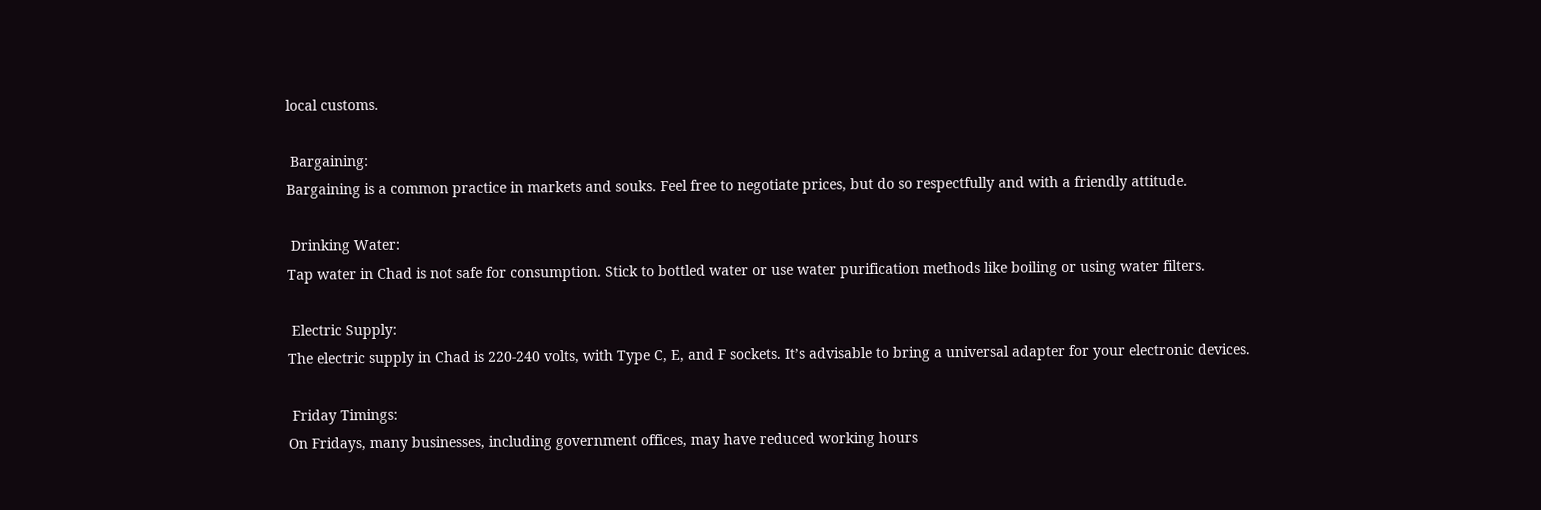local customs.

 Bargaining:
Bargaining is a common practice in markets and souks. Feel free to negotiate prices, but do so respectfully and with a friendly attitude.

 Drinking Water:
Tap water in Chad is not safe for consumption. Stick to bottled water or use water purification methods like boiling or using water filters.

 Electric Supply:
The electric supply in Chad is 220-240 volts, with Type C, E, and F sockets. It’s advisable to bring a universal adapter for your electronic devices.

 Friday Timings:
On Fridays, many businesses, including government offices, may have reduced working hours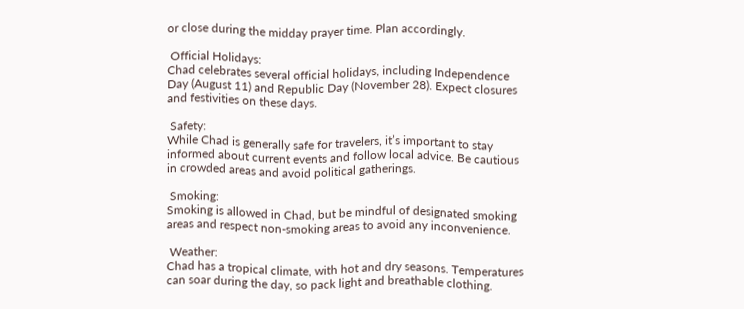or close during the midday prayer time. Plan accordingly.

 Official Holidays:
Chad celebrates several official holidays, including Independence Day (August 11) and Republic Day (November 28). Expect closures and festivities on these days.

 Safety:
While Chad is generally safe for travelers, it’s important to stay informed about current events and follow local advice. Be cautious in crowded areas and avoid political gatherings.

 Smoking:
Smoking is allowed in Chad, but be mindful of designated smoking areas and respect non-smoking areas to avoid any inconvenience.

 Weather:
Chad has a tropical climate, with hot and dry seasons. Temperatures can soar during the day, so pack light and breathable clothing.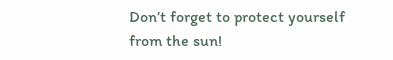Don’t forget to protect yourself from the sun!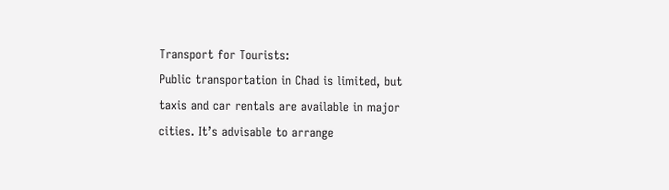Transport for Tourists:
Public transportation in Chad is limited, but taxis and car rentals are available in major cities. It’s advisable to arrange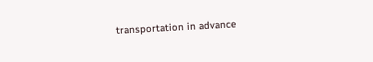transportation in advance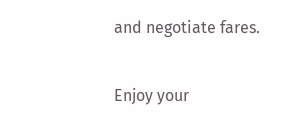and negotiate fares.

Enjoy your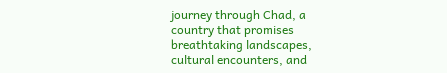journey through Chad, a country that promises breathtaking landscapes, cultural encounters, and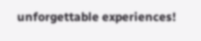unforgettable experiences!